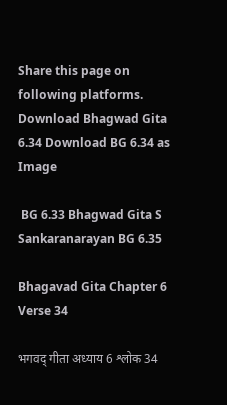Share this page on following platforms.
Download Bhagwad Gita 6.34 Download BG 6.34 as Image

 BG 6.33 Bhagwad Gita S Sankaranarayan BG 6.35

Bhagavad Gita Chapter 6 Verse 34

भगवद् गीता अध्याय 6 श्लोक 34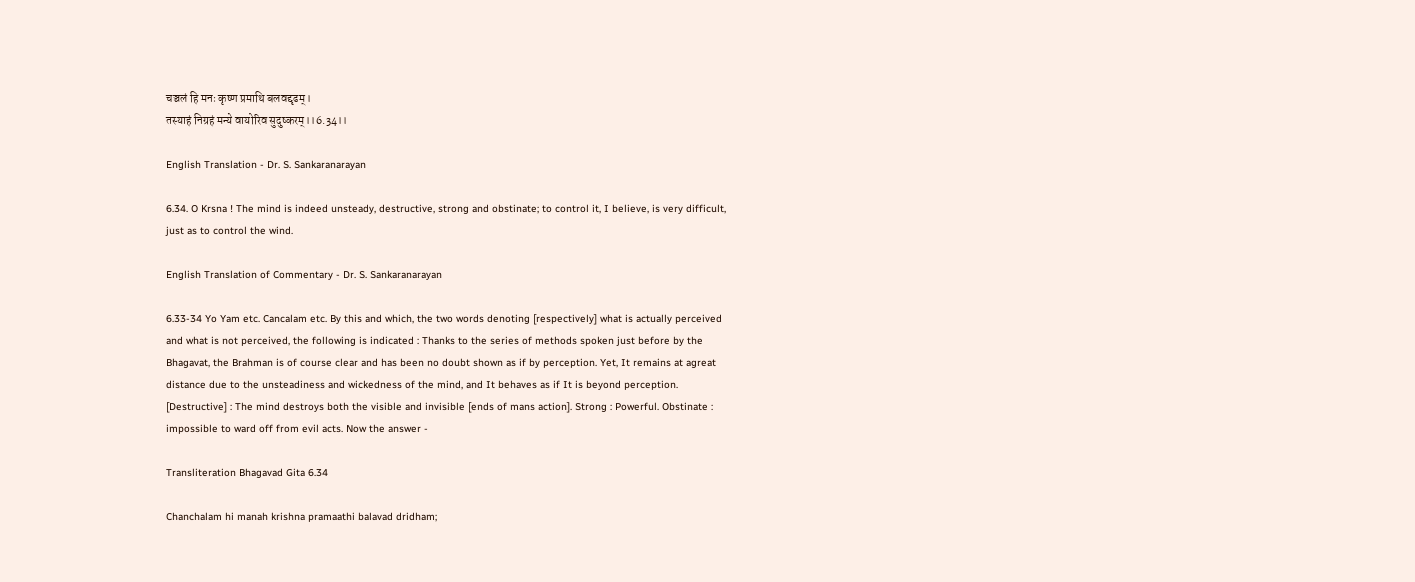चञ्चलं हि मनः कृष्ण प्रमाथि बलवद्दृढम्।
तस्याहं निग्रहं मन्ये वायोरिव सुदुष्करम्।।6.34।।

English Translation - Dr. S. Sankaranarayan

6.34. O Krsna ! The mind is indeed unsteady, destructive, strong and obstinate; to control it, I believe, is very difficult, just as to control the wind.

English Translation of Commentary - Dr. S. Sankaranarayan

6.33-34 Yo Yam etc. Cancalam etc. By this and which, the two words denoting [respectively] what is actually perceived and what is not perceived, the following is indicated : Thanks to the series of methods spoken just before by the Bhagavat, the Brahman is of course clear and has been no doubt shown as if by perception. Yet, It remains at agreat distance due to the unsteadiness and wickedness of the mind, and It behaves as if It is beyond perception. [Destructive] : The mind destroys both the visible and invisible [ends of mans action]. Strong : Powerful. Obstinate : impossible to ward off from evil acts. Now the answer -

Transliteration Bhagavad Gita 6.34

Chanchalam hi manah krishna pramaathi balavad dridham;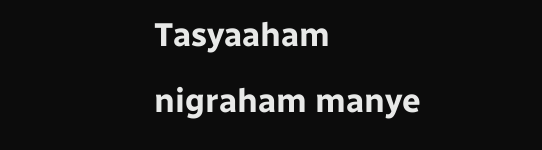Tasyaaham nigraham manye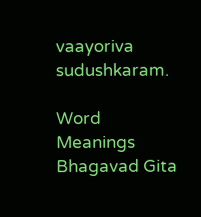vaayoriva sudushkaram.

Word Meanings Bhagavad Gita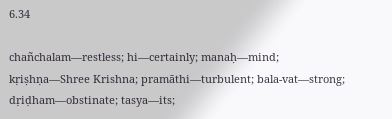6.34

chañchalam—restless; hi—certainly; manaḥ—mind; kṛiṣhṇa—Shree Krishna; pramāthi—turbulent; bala-vat—strong; dṛiḍham—obstinate; tasya—its;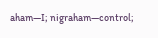aham—I; nigraham—control;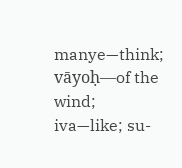manye—think; vāyoḥ—of the wind; iva—like; su-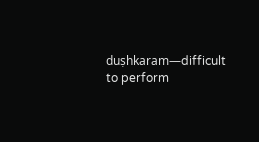duṣhkaram—difficult to perform